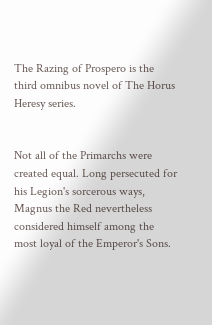The Razing of Prospero is the third omnibus novel of The Horus Heresy series.


Not all of the Primarchs were created equal. Long persecuted for his Legion's sorcerous ways, Magnus the Red nevertheless considered himself among the most loyal of the Emperor's Sons.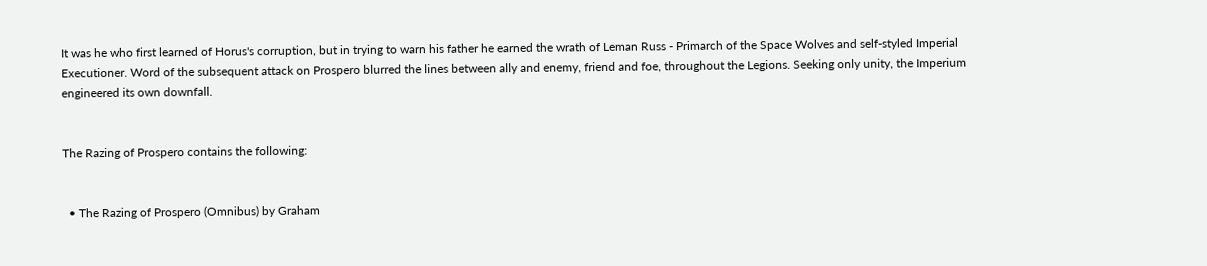It was he who first learned of Horus's corruption, but in trying to warn his father he earned the wrath of Leman Russ - Primarch of the Space Wolves and self-styled Imperial Executioner. Word of the subsequent attack on Prospero blurred the lines between ally and enemy, friend and foe, throughout the Legions. Seeking only unity, the Imperium engineered its own downfall.


The Razing of Prospero contains the following:


  • The Razing of Prospero (Omnibus) by Graham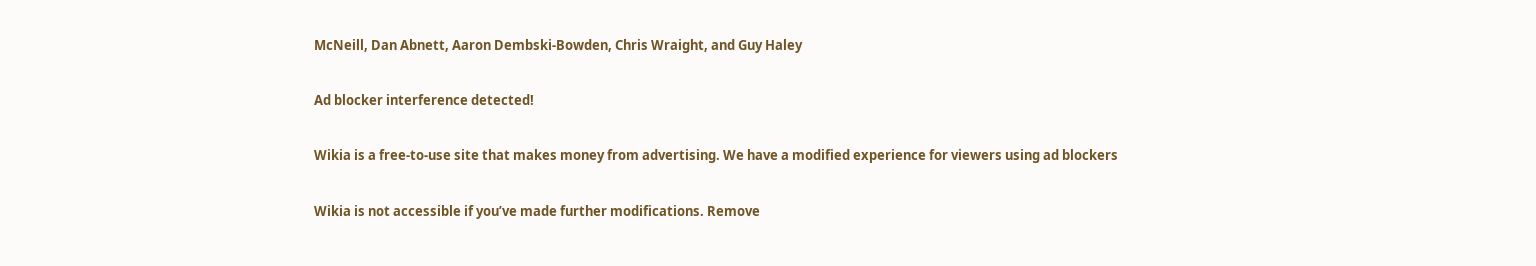McNeill, Dan Abnett, Aaron Dembski-Bowden, Chris Wraight, and Guy Haley

Ad blocker interference detected!

Wikia is a free-to-use site that makes money from advertising. We have a modified experience for viewers using ad blockers

Wikia is not accessible if you’ve made further modifications. Remove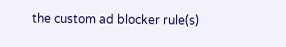the custom ad blocker rule(s)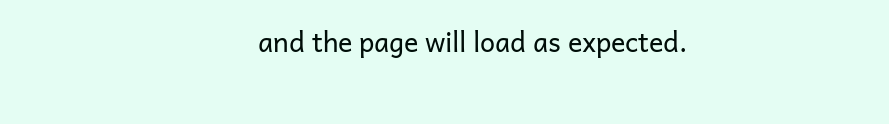and the page will load as expected.